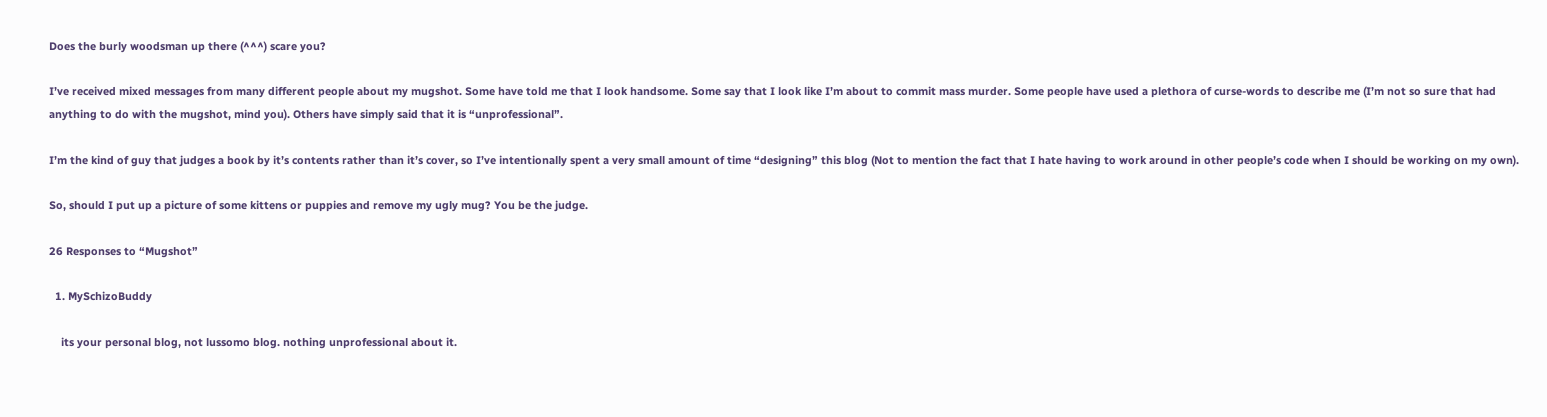Does the burly woodsman up there (^^^) scare you?

I’ve received mixed messages from many different people about my mugshot. Some have told me that I look handsome. Some say that I look like I’m about to commit mass murder. Some people have used a plethora of curse-words to describe me (I’m not so sure that had anything to do with the mugshot, mind you). Others have simply said that it is “unprofessional”.

I’m the kind of guy that judges a book by it’s contents rather than it’s cover, so I’ve intentionally spent a very small amount of time “designing” this blog (Not to mention the fact that I hate having to work around in other people’s code when I should be working on my own).

So, should I put up a picture of some kittens or puppies and remove my ugly mug? You be the judge.

26 Responses to “Mugshot”

  1. MySchizoBuddy

    its your personal blog, not lussomo blog. nothing unprofessional about it.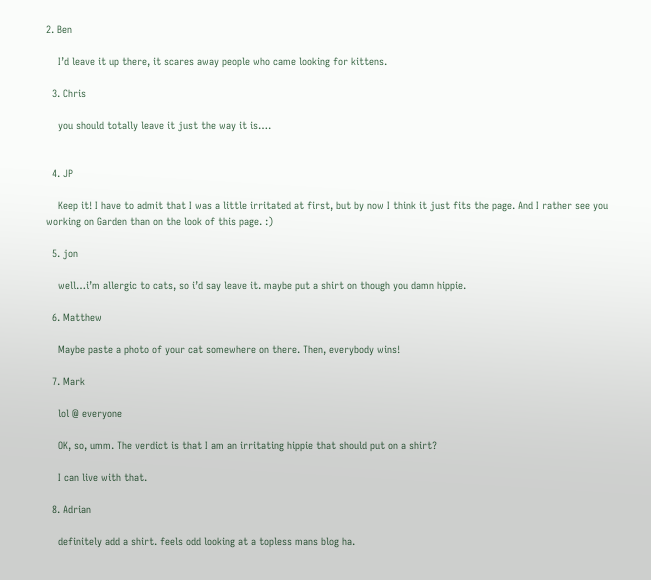2. Ben

    I’d leave it up there, it scares away people who came looking for kittens.

  3. Chris

    you should totally leave it just the way it is….


  4. JP

    Keep it! I have to admit that I was a little irritated at first, but by now I think it just fits the page. And I rather see you working on Garden than on the look of this page. :)

  5. jon

    well…i’m allergic to cats, so i’d say leave it. maybe put a shirt on though you damn hippie.

  6. Matthew

    Maybe paste a photo of your cat somewhere on there. Then, everybody wins!

  7. Mark

    lol @ everyone

    OK, so, umm. The verdict is that I am an irritating hippie that should put on a shirt?

    I can live with that.

  8. Adrian

    definitely add a shirt. feels odd looking at a topless mans blog ha.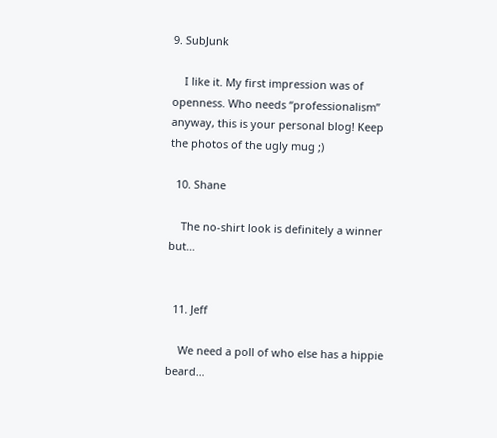9. SubJunk

    I like it. My first impression was of openness. Who needs “professionalism” anyway, this is your personal blog! Keep the photos of the ugly mug ;)

  10. Shane

    The no-shirt look is definitely a winner but…


  11. Jeff

    We need a poll of who else has a hippie beard…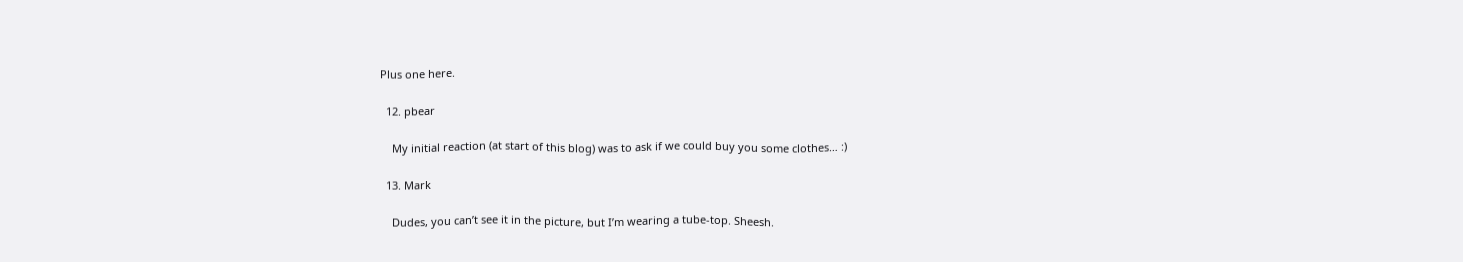Plus one here.

  12. pbear

    My initial reaction (at start of this blog) was to ask if we could buy you some clothes… :)

  13. Mark

    Dudes, you can’t see it in the picture, but I’m wearing a tube-top. Sheesh.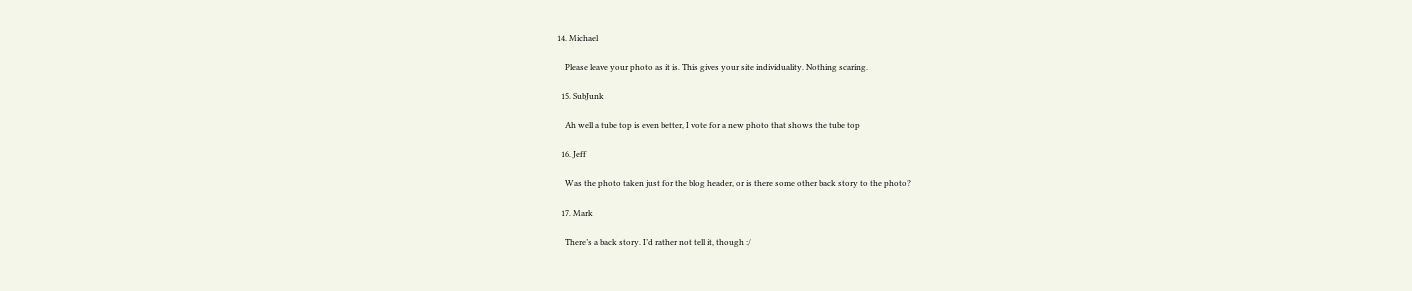14. Michael

    Please leave your photo as it is. This gives your site individuality. Nothing scaring.

  15. SubJunk

    Ah well a tube top is even better, I vote for a new photo that shows the tube top

  16. Jeff

    Was the photo taken just for the blog header, or is there some other back story to the photo?

  17. Mark

    There’s a back story. I’d rather not tell it, though :/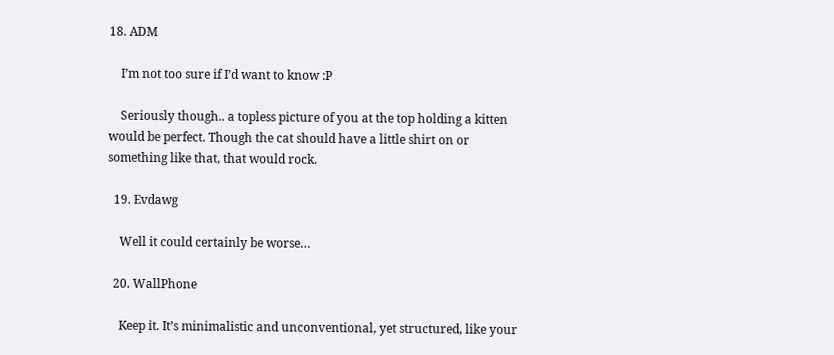18. ADM

    I’m not too sure if I’d want to know :P

    Seriously though.. a topless picture of you at the top holding a kitten would be perfect. Though the cat should have a little shirt on or something like that, that would rock.

  19. Evdawg

    Well it could certainly be worse…

  20. WallPhone

    Keep it. It’s minimalistic and unconventional, yet structured, like your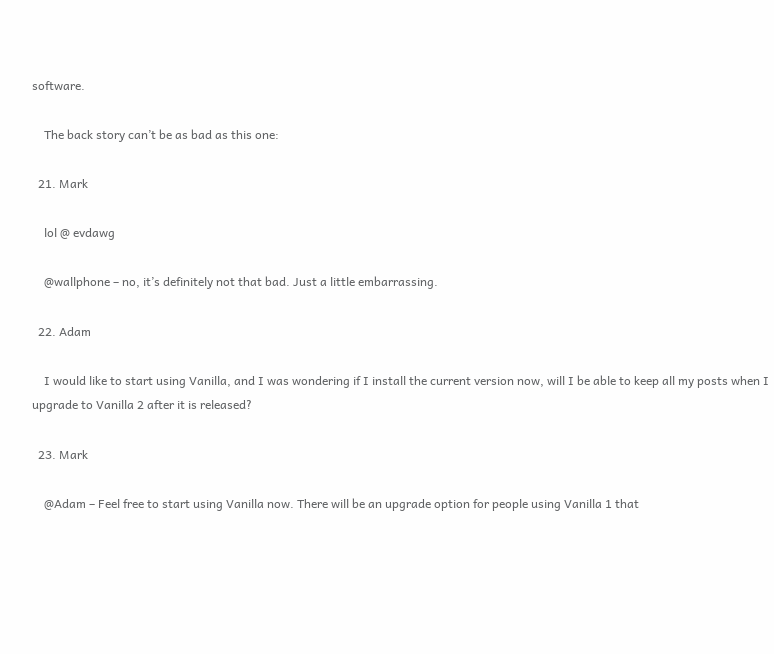software.

    The back story can’t be as bad as this one:

  21. Mark

    lol @ evdawg

    @wallphone – no, it’s definitely not that bad. Just a little embarrassing.

  22. Adam

    I would like to start using Vanilla, and I was wondering if I install the current version now, will I be able to keep all my posts when I upgrade to Vanilla 2 after it is released?

  23. Mark

    @Adam – Feel free to start using Vanilla now. There will be an upgrade option for people using Vanilla 1 that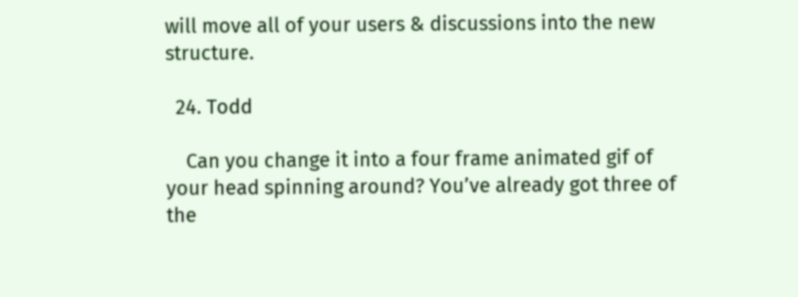will move all of your users & discussions into the new structure.

  24. Todd

    Can you change it into a four frame animated gif of your head spinning around? You’ve already got three of the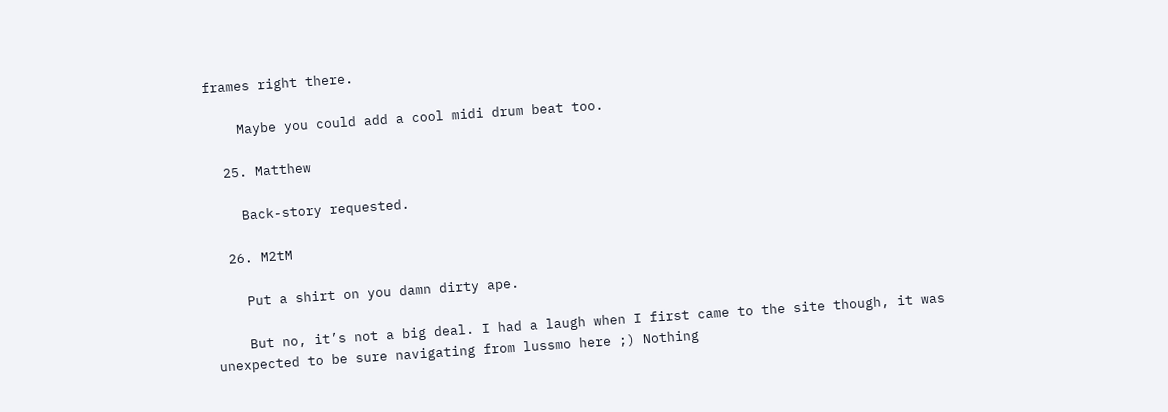frames right there.

    Maybe you could add a cool midi drum beat too.

  25. Matthew

    Back-story requested.

  26. M2tM

    Put a shirt on you damn dirty ape.

    But no, it’s not a big deal. I had a laugh when I first came to the site though, it was unexpected to be sure navigating from lussmo here ;) Nothing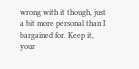wrong with it though, just a bit more personal than I bargained for. Keep it, your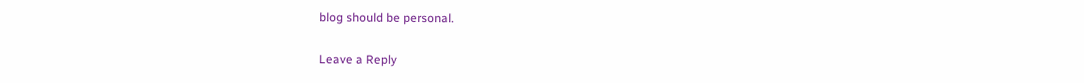blog should be personal.

Leave a Reply